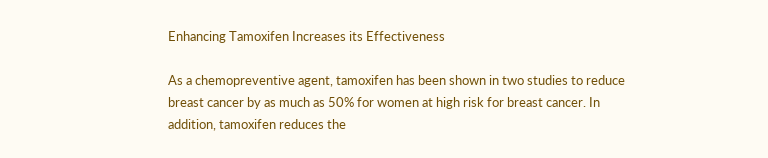Enhancing Tamoxifen Increases its Effectiveness

As a chemopreventive agent, tamoxifen has been shown in two studies to reduce breast cancer by as much as 50% for women at high risk for breast cancer. In addition, tamoxifen reduces the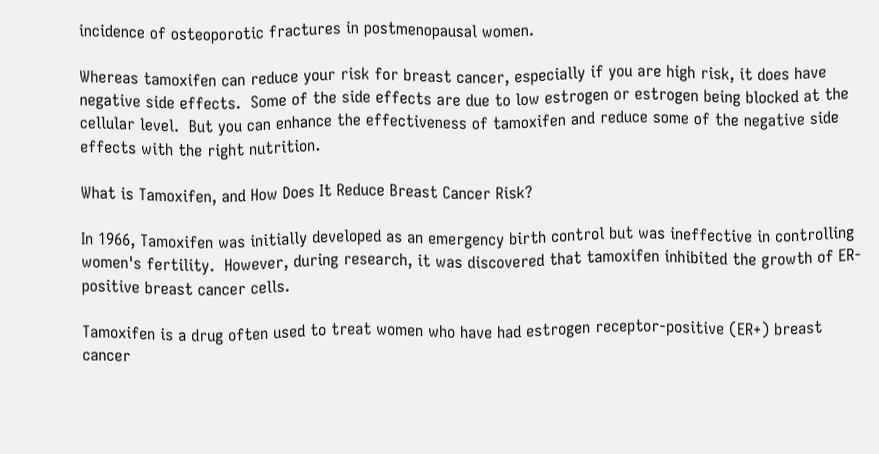incidence of osteoporotic fractures in postmenopausal women.

Whereas tamoxifen can reduce your risk for breast cancer, especially if you are high risk, it does have negative side effects.  Some of the side effects are due to low estrogen or estrogen being blocked at the cellular level.  But you can enhance the effectiveness of tamoxifen and reduce some of the negative side effects with the right nutrition.

What is Tamoxifen, and How Does It Reduce Breast Cancer Risk?

In 1966, Tamoxifen was initially developed as an emergency birth control but was ineffective in controlling women's fertility.  However, during research, it was discovered that tamoxifen inhibited the growth of ER-positive breast cancer cells.

Tamoxifen is a drug often used to treat women who have had estrogen receptor-positive (ER+) breast cancer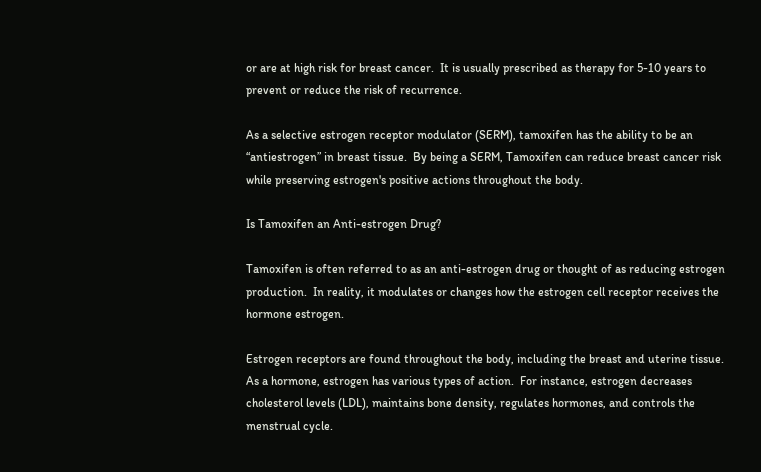or are at high risk for breast cancer.  It is usually prescribed as therapy for 5-10 years to prevent or reduce the risk of recurrence.

As a selective estrogen receptor modulator (SERM), tamoxifen has the ability to be an “antiestrogen” in breast tissue.  By being a SERM, Tamoxifen can reduce breast cancer risk while preserving estrogen's positive actions throughout the body.

Is Tamoxifen an Anti-estrogen Drug?

Tamoxifen is often referred to as an anti-estrogen drug or thought of as reducing estrogen production.  In reality, it modulates or changes how the estrogen cell receptor receives the hormone estrogen.

Estrogen receptors are found throughout the body, including the breast and uterine tissue.  As a hormone, estrogen has various types of action.  For instance, estrogen decreases cholesterol levels (LDL), maintains bone density, regulates hormones, and controls the menstrual cycle.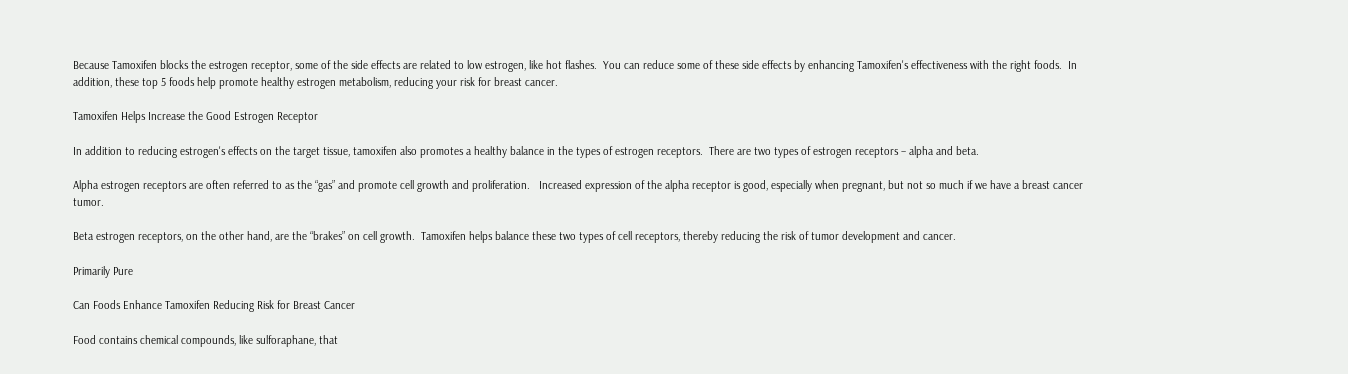Because Tamoxifen blocks the estrogen receptor, some of the side effects are related to low estrogen, like hot flashes.  You can reduce some of these side effects by enhancing Tamoxifen's effectiveness with the right foods.  In addition, these top 5 foods help promote healthy estrogen metabolism, reducing your risk for breast cancer.

Tamoxifen Helps Increase the Good Estrogen Receptor

In addition to reducing estrogen's effects on the target tissue, tamoxifen also promotes a healthy balance in the types of estrogen receptors.  There are two types of estrogen receptors – alpha and beta.

Alpha estrogen receptors are often referred to as the “gas” and promote cell growth and proliferation.   Increased expression of the alpha receptor is good, especially when pregnant, but not so much if we have a breast cancer tumor.

Beta estrogen receptors, on the other hand, are the “brakes” on cell growth.  Tamoxifen helps balance these two types of cell receptors, thereby reducing the risk of tumor development and cancer.

Primarily Pure

Can Foods Enhance Tamoxifen Reducing Risk for Breast Cancer

Food contains chemical compounds, like sulforaphane, that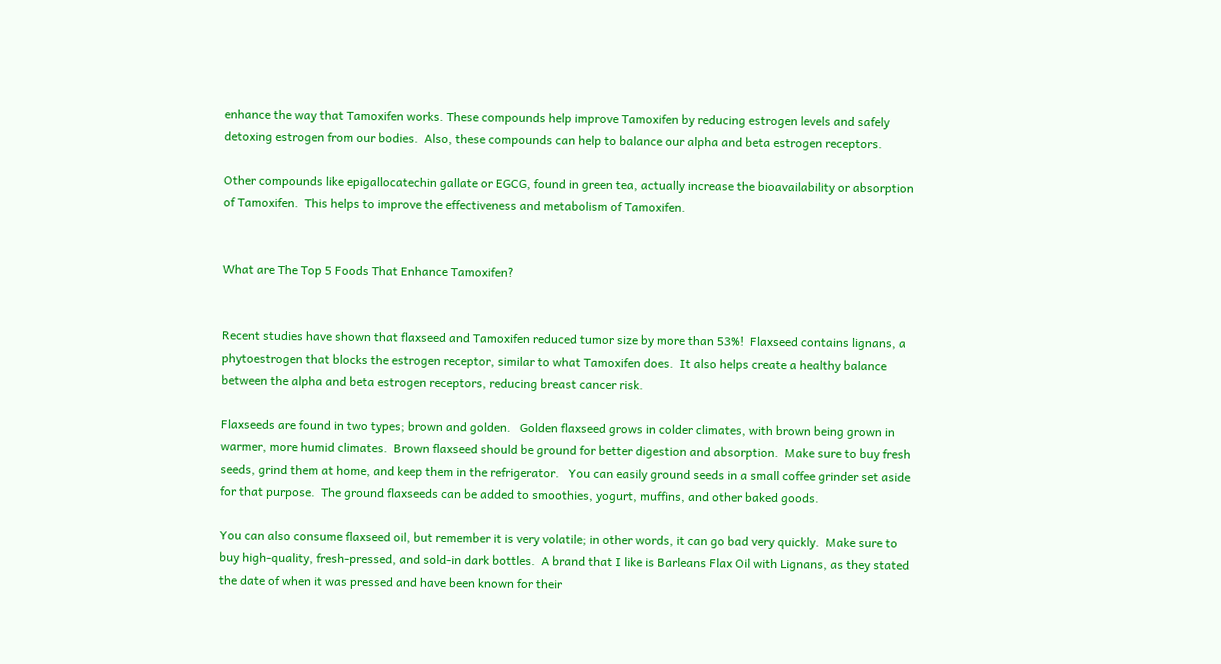enhance the way that Tamoxifen works. These compounds help improve Tamoxifen by reducing estrogen levels and safely detoxing estrogen from our bodies.  Also, these compounds can help to balance our alpha and beta estrogen receptors.

Other compounds like epigallocatechin gallate or EGCG, found in green tea, actually increase the bioavailability or absorption of Tamoxifen.  This helps to improve the effectiveness and metabolism of Tamoxifen.


What are The Top 5 Foods That Enhance Tamoxifen?


Recent studies have shown that flaxseed and Tamoxifen reduced tumor size by more than 53%!  Flaxseed contains lignans, a phytoestrogen that blocks the estrogen receptor, similar to what Tamoxifen does.  It also helps create a healthy balance between the alpha and beta estrogen receptors, reducing breast cancer risk.

Flaxseeds are found in two types; brown and golden.   Golden flaxseed grows in colder climates, with brown being grown in warmer, more humid climates.  Brown flaxseed should be ground for better digestion and absorption.  Make sure to buy fresh seeds, grind them at home, and keep them in the refrigerator.   You can easily ground seeds in a small coffee grinder set aside for that purpose.  The ground flaxseeds can be added to smoothies, yogurt, muffins, and other baked goods.

You can also consume flaxseed oil, but remember it is very volatile; in other words, it can go bad very quickly.  Make sure to buy high-quality, fresh-pressed, and sold-in dark bottles.  A brand that I like is Barleans Flax Oil with Lignans, as they stated the date of when it was pressed and have been known for their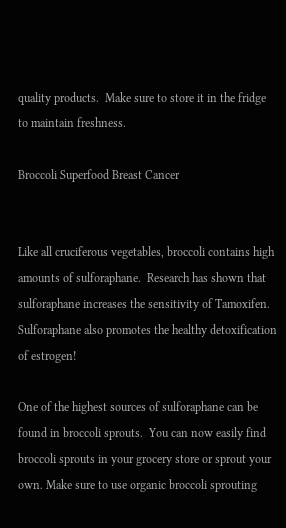quality products.  Make sure to store it in the fridge to maintain freshness.

Broccoli Superfood Breast Cancer


Like all cruciferous vegetables, broccoli contains high amounts of sulforaphane.  Research has shown that sulforaphane increases the sensitivity of Tamoxifen.  Sulforaphane also promotes the healthy detoxification of estrogen!

One of the highest sources of sulforaphane can be found in broccoli sprouts.  You can now easily find broccoli sprouts in your grocery store or sprout your own. Make sure to use organic broccoli sprouting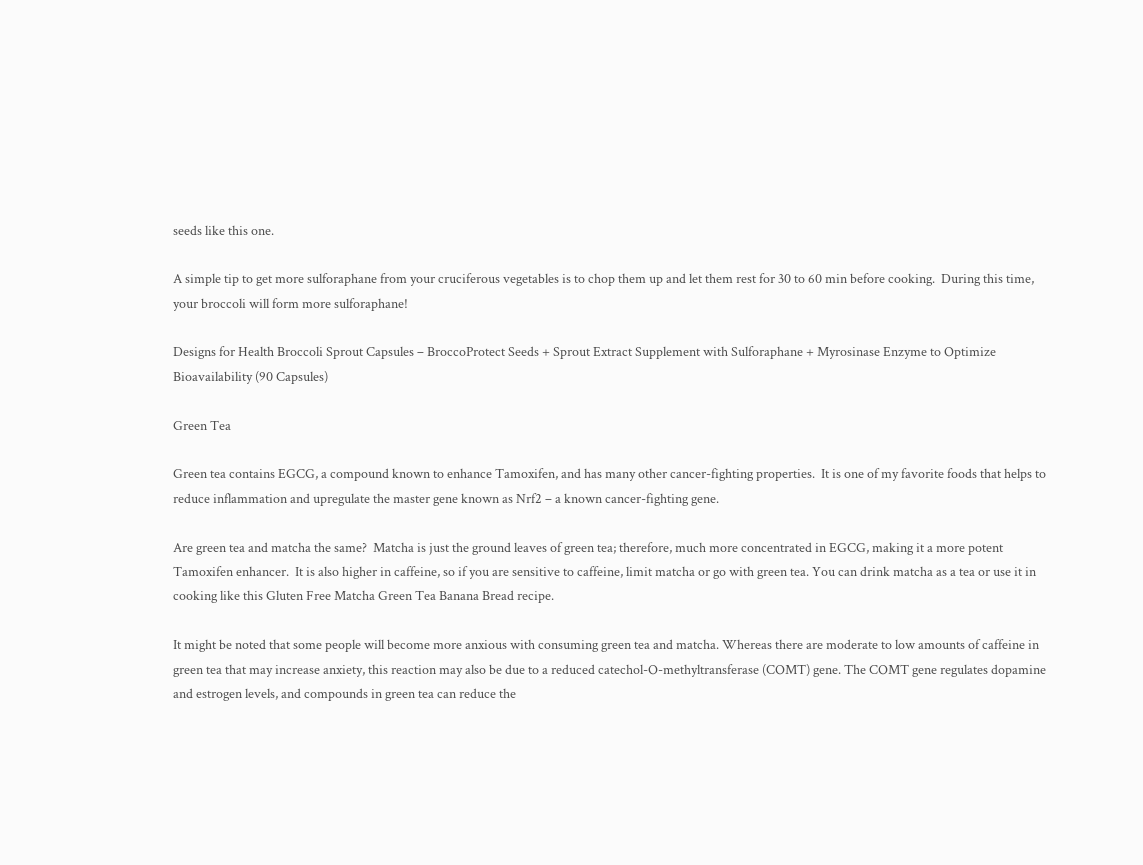seeds like this one.

A simple tip to get more sulforaphane from your cruciferous vegetables is to chop them up and let them rest for 30 to 60 min before cooking.  During this time, your broccoli will form more sulforaphane!

Designs for Health Broccoli Sprout Capsules – BroccoProtect Seeds + Sprout Extract Supplement with Sulforaphane + Myrosinase Enzyme to Optimize Bioavailability (90 Capsules)

Green Tea

Green tea contains EGCG, a compound known to enhance Tamoxifen, and has many other cancer-fighting properties.  It is one of my favorite foods that helps to reduce inflammation and upregulate the master gene known as Nrf2 – a known cancer-fighting gene.

Are green tea and matcha the same?  Matcha is just the ground leaves of green tea; therefore, much more concentrated in EGCG, making it a more potent Tamoxifen enhancer.  It is also higher in caffeine, so if you are sensitive to caffeine, limit matcha or go with green tea. You can drink matcha as a tea or use it in cooking like this Gluten Free Matcha Green Tea Banana Bread recipe.

It might be noted that some people will become more anxious with consuming green tea and matcha. Whereas there are moderate to low amounts of caffeine in green tea that may increase anxiety, this reaction may also be due to a reduced catechol-O-methyltransferase (COMT) gene. The COMT gene regulates dopamine and estrogen levels, and compounds in green tea can reduce the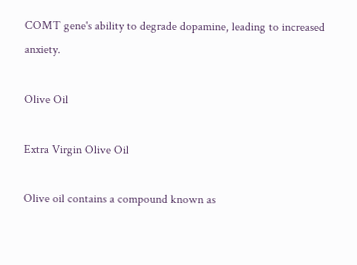COMT gene's ability to degrade dopamine, leading to increased anxiety.

Olive Oil

Extra Virgin Olive Oil

Olive oil contains a compound known as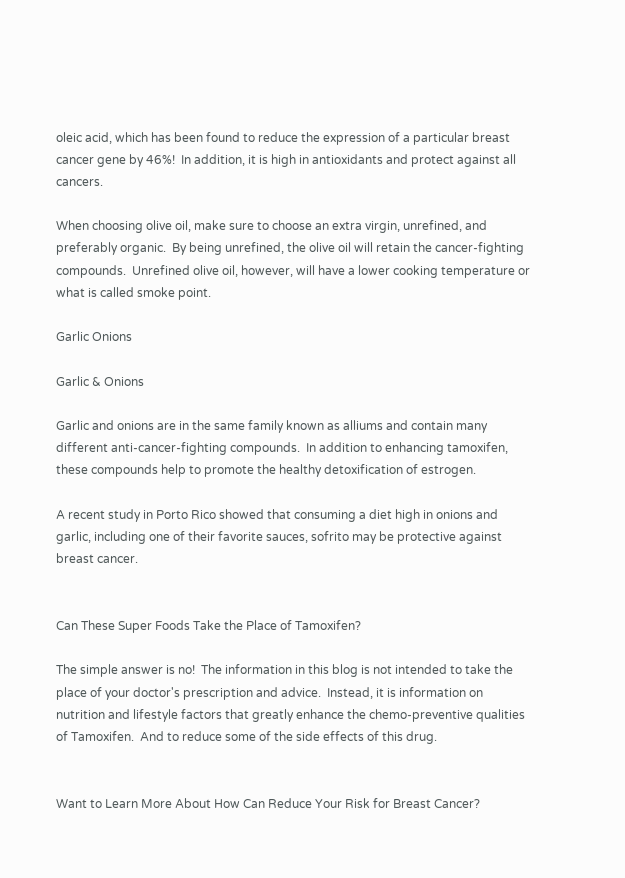oleic acid, which has been found to reduce the expression of a particular breast cancer gene by 46%!  In addition, it is high in antioxidants and protect against all cancers.

When choosing olive oil, make sure to choose an extra virgin, unrefined, and preferably organic.  By being unrefined, the olive oil will retain the cancer-fighting compounds.  Unrefined olive oil, however, will have a lower cooking temperature or what is called smoke point.

Garlic Onions

Garlic & Onions

Garlic and onions are in the same family known as alliums and contain many different anti-cancer-fighting compounds.  In addition to enhancing tamoxifen, these compounds help to promote the healthy detoxification of estrogen.

A recent study in Porto Rico showed that consuming a diet high in onions and garlic, including one of their favorite sauces, sofrito may be protective against breast cancer.


Can These Super Foods Take the Place of Tamoxifen?

The simple answer is no!  The information in this blog is not intended to take the place of your doctor's prescription and advice.  Instead, it is information on nutrition and lifestyle factors that greatly enhance the chemo-preventive qualities of Tamoxifen.  And to reduce some of the side effects of this drug.


Want to Learn More About How Can Reduce Your Risk for Breast Cancer?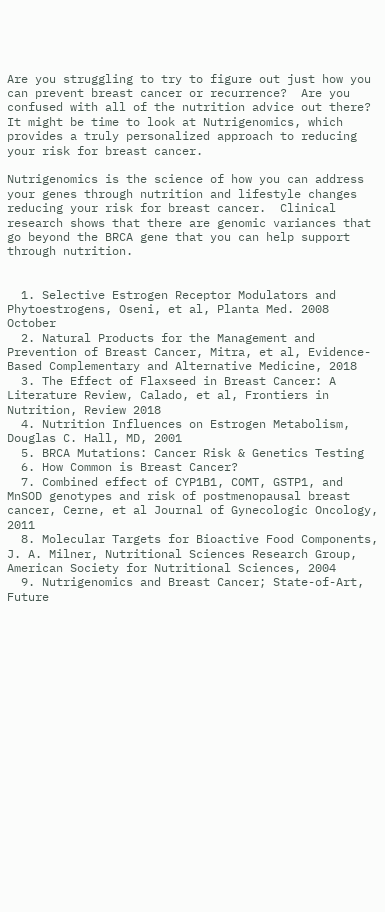Are you struggling to try to figure out just how you can prevent breast cancer or recurrence?  Are you confused with all of the nutrition advice out there?  It might be time to look at Nutrigenomics, which provides a truly personalized approach to reducing your risk for breast cancer.

Nutrigenomics is the science of how you can address your genes through nutrition and lifestyle changes reducing your risk for breast cancer.  Clinical research shows that there are genomic variances that go beyond the BRCA gene that you can help support through nutrition.


  1. Selective Estrogen Receptor Modulators and Phytoestrogens, Oseni, et al, Planta Med. 2008 October
  2. Natural Products for the Management and Prevention of Breast Cancer, Mitra, et al, Evidence-Based Complementary and Alternative Medicine, 2018
  3. The Effect of Flaxseed in Breast Cancer: A Literature Review, Calado, et al, Frontiers in Nutrition, Review 2018
  4. Nutrition Influences on Estrogen Metabolism, Douglas C. Hall, MD, 2001
  5. BRCA Mutations: Cancer Risk & Genetics Testing
  6. How Common is Breast Cancer?
  7. Combined effect of CYP1B1, COMT, GSTP1, and MnSOD genotypes and risk of postmenopausal breast cancer, Cerne, et al Journal of Gynecologic Oncology, 2011
  8. Molecular Targets for Bioactive Food Components, J. A. Milner, Nutritional Sciences Research Group, American Society for Nutritional Sciences, 2004
  9. Nutrigenomics and Breast Cancer; State-of-Art, Future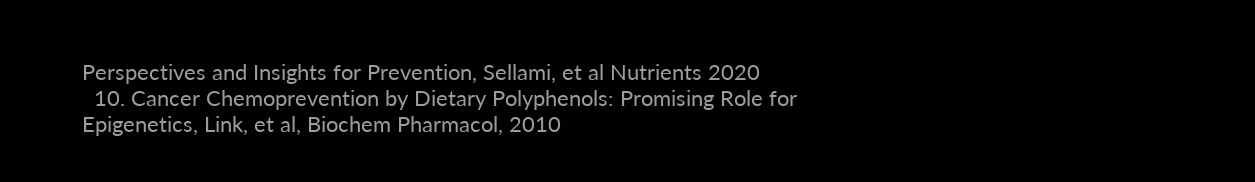Perspectives and Insights for Prevention, Sellami, et al Nutrients 2020
  10. Cancer Chemoprevention by Dietary Polyphenols: Promising Role for Epigenetics, Link, et al, Biochem Pharmacol, 2010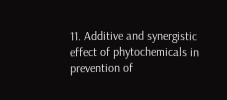11. Additive and synergistic effect of phytochemicals in prevention of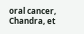oral cancer, Chandra, et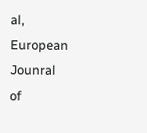al, European Jounral of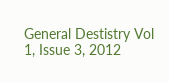General Destistry Vol 1, Issue 3, 2012